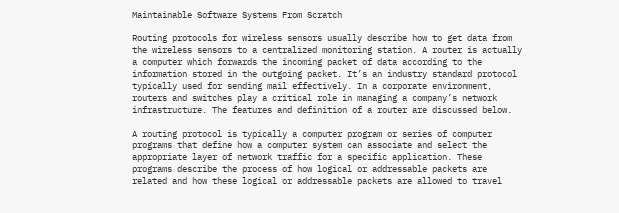Maintainable Software Systems From Scratch

Routing protocols for wireless sensors usually describe how to get data from the wireless sensors to a centralized monitoring station. A router is actually a computer which forwards the incoming packet of data according to the information stored in the outgoing packet. It’s an industry standard protocol typically used for sending mail effectively. In a corporate environment, routers and switches play a critical role in managing a company’s network infrastructure. The features and definition of a router are discussed below.

A routing protocol is typically a computer program or series of computer programs that define how a computer system can associate and select the appropriate layer of network traffic for a specific application. These programs describe the process of how logical or addressable packets are related and how these logical or addressable packets are allowed to travel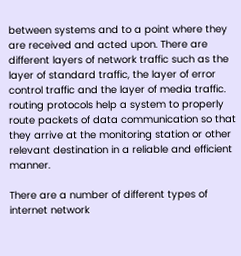between systems and to a point where they are received and acted upon. There are different layers of network traffic such as the layer of standard traffic, the layer of error control traffic and the layer of media traffic. routing protocols help a system to properly route packets of data communication so that they arrive at the monitoring station or other relevant destination in a reliable and efficient manner.

There are a number of different types of internet network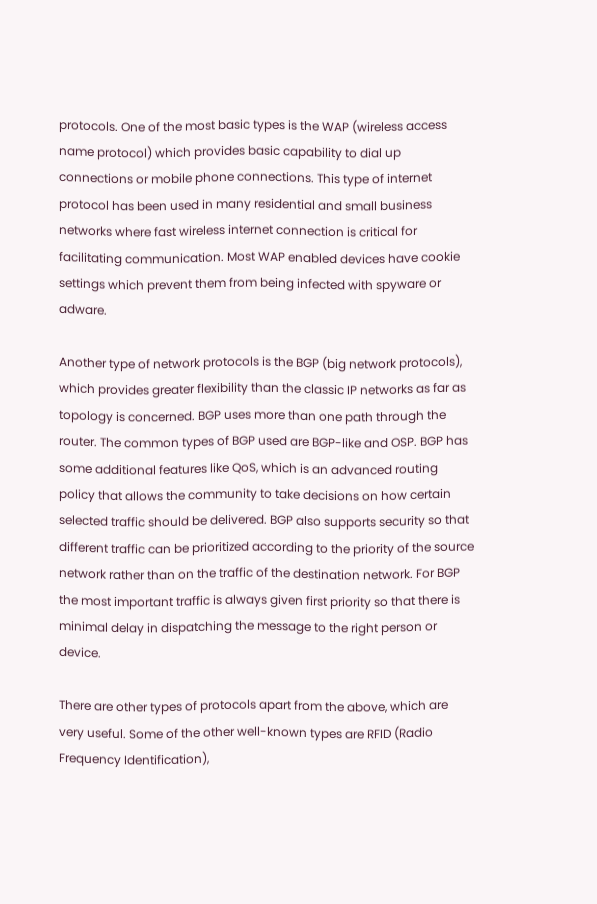protocols. One of the most basic types is the WAP (wireless access name protocol) which provides basic capability to dial up connections or mobile phone connections. This type of internet protocol has been used in many residential and small business networks where fast wireless internet connection is critical for facilitating communication. Most WAP enabled devices have cookie settings which prevent them from being infected with spyware or adware.

Another type of network protocols is the BGP (big network protocols), which provides greater flexibility than the classic IP networks as far as topology is concerned. BGP uses more than one path through the router. The common types of BGP used are BGP-like and OSP. BGP has some additional features like QoS, which is an advanced routing policy that allows the community to take decisions on how certain selected traffic should be delivered. BGP also supports security so that different traffic can be prioritized according to the priority of the source network rather than on the traffic of the destination network. For BGP the most important traffic is always given first priority so that there is minimal delay in dispatching the message to the right person or device.

There are other types of protocols apart from the above, which are very useful. Some of the other well-known types are RFID (Radio Frequency Identification),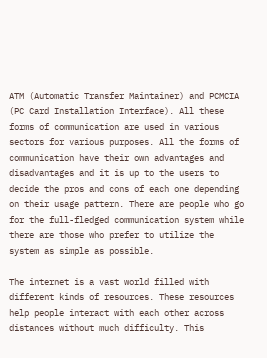ATM (Automatic Transfer Maintainer) and PCMCIA (PC Card Installation Interface). All these forms of communication are used in various sectors for various purposes. All the forms of communication have their own advantages and disadvantages and it is up to the users to decide the pros and cons of each one depending on their usage pattern. There are people who go for the full-fledged communication system while there are those who prefer to utilize the system as simple as possible.

The internet is a vast world filled with different kinds of resources. These resources help people interact with each other across distances without much difficulty. This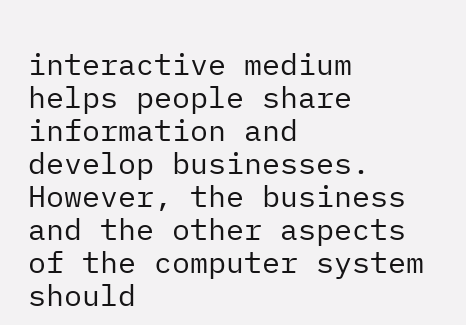interactive medium helps people share information and develop businesses. However, the business and the other aspects of the computer system should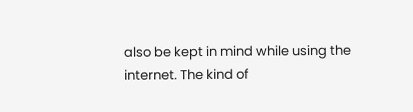also be kept in mind while using the internet. The kind of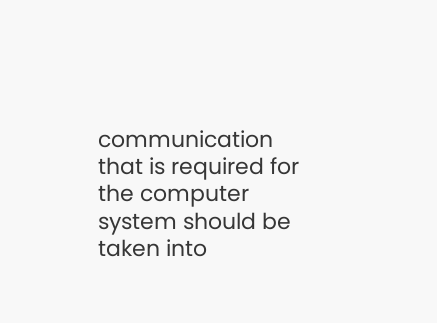communication that is required for the computer system should be taken into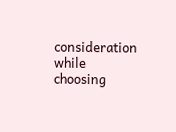consideration while choosing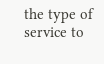the type of service to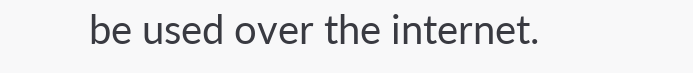be used over the internet.